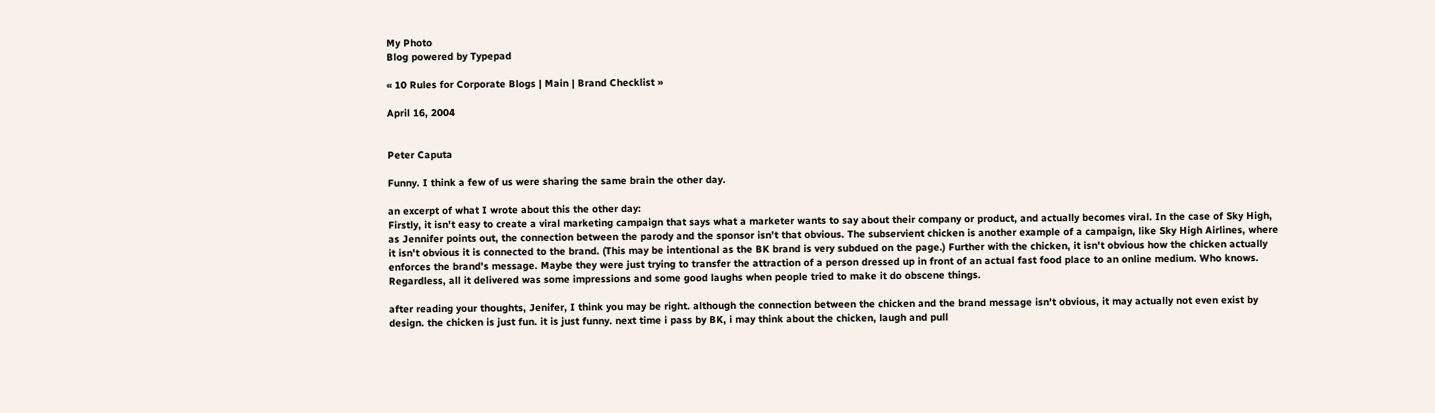My Photo
Blog powered by Typepad

« 10 Rules for Corporate Blogs | Main | Brand Checklist »

April 16, 2004


Peter Caputa

Funny. I think a few of us were sharing the same brain the other day.

an excerpt of what I wrote about this the other day:
Firstly, it isn't easy to create a viral marketing campaign that says what a marketer wants to say about their company or product, and actually becomes viral. In the case of Sky High, as Jennifer points out, the connection between the parody and the sponsor isn't that obvious. The subservient chicken is another example of a campaign, like Sky High Airlines, where it isn't obvious it is connected to the brand. (This may be intentional as the BK brand is very subdued on the page.) Further with the chicken, it isn't obvious how the chicken actually enforces the brand's message. Maybe they were just trying to transfer the attraction of a person dressed up in front of an actual fast food place to an online medium. Who knows. Regardless, all it delivered was some impressions and some good laughs when people tried to make it do obscene things.

after reading your thoughts, Jenifer, I think you may be right. although the connection between the chicken and the brand message isn't obvious, it may actually not even exist by design. the chicken is just fun. it is just funny. next time i pass by BK, i may think about the chicken, laugh and pull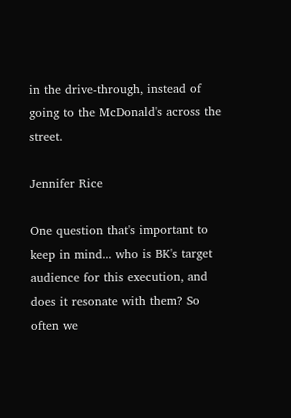in the drive-through, instead of going to the McDonald's across the street.

Jennifer Rice

One question that's important to keep in mind... who is BK's target audience for this execution, and does it resonate with them? So often we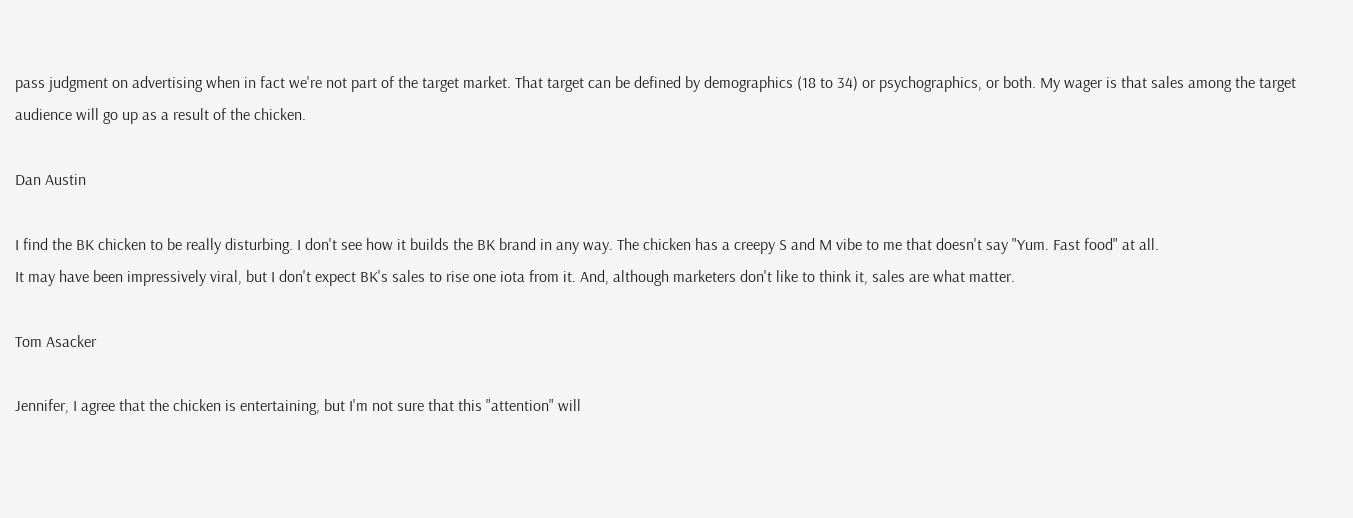pass judgment on advertising when in fact we're not part of the target market. That target can be defined by demographics (18 to 34) or psychographics, or both. My wager is that sales among the target audience will go up as a result of the chicken.

Dan Austin

I find the BK chicken to be really disturbing. I don't see how it builds the BK brand in any way. The chicken has a creepy S and M vibe to me that doesn't say "Yum. Fast food" at all.
It may have been impressively viral, but I don't expect BK's sales to rise one iota from it. And, although marketers don't like to think it, sales are what matter.

Tom Asacker

Jennifer, I agree that the chicken is entertaining, but I'm not sure that this "attention" will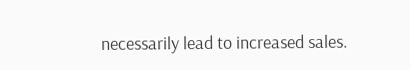necessarily lead to increased sales.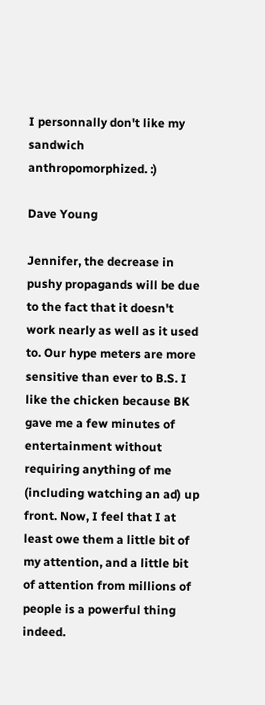I personnally don't like my sandwich anthropomorphized. :)

Dave Young

Jennifer, the decrease in pushy propagands will be due to the fact that it doesn't work nearly as well as it used to. Our hype meters are more sensitive than ever to B.S. I like the chicken because BK gave me a few minutes of entertainment without requiring anything of me (including watching an ad) up front. Now, I feel that I at least owe them a little bit of my attention, and a little bit of attention from millions of people is a powerful thing indeed.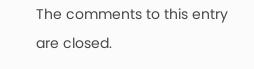The comments to this entry are closed.